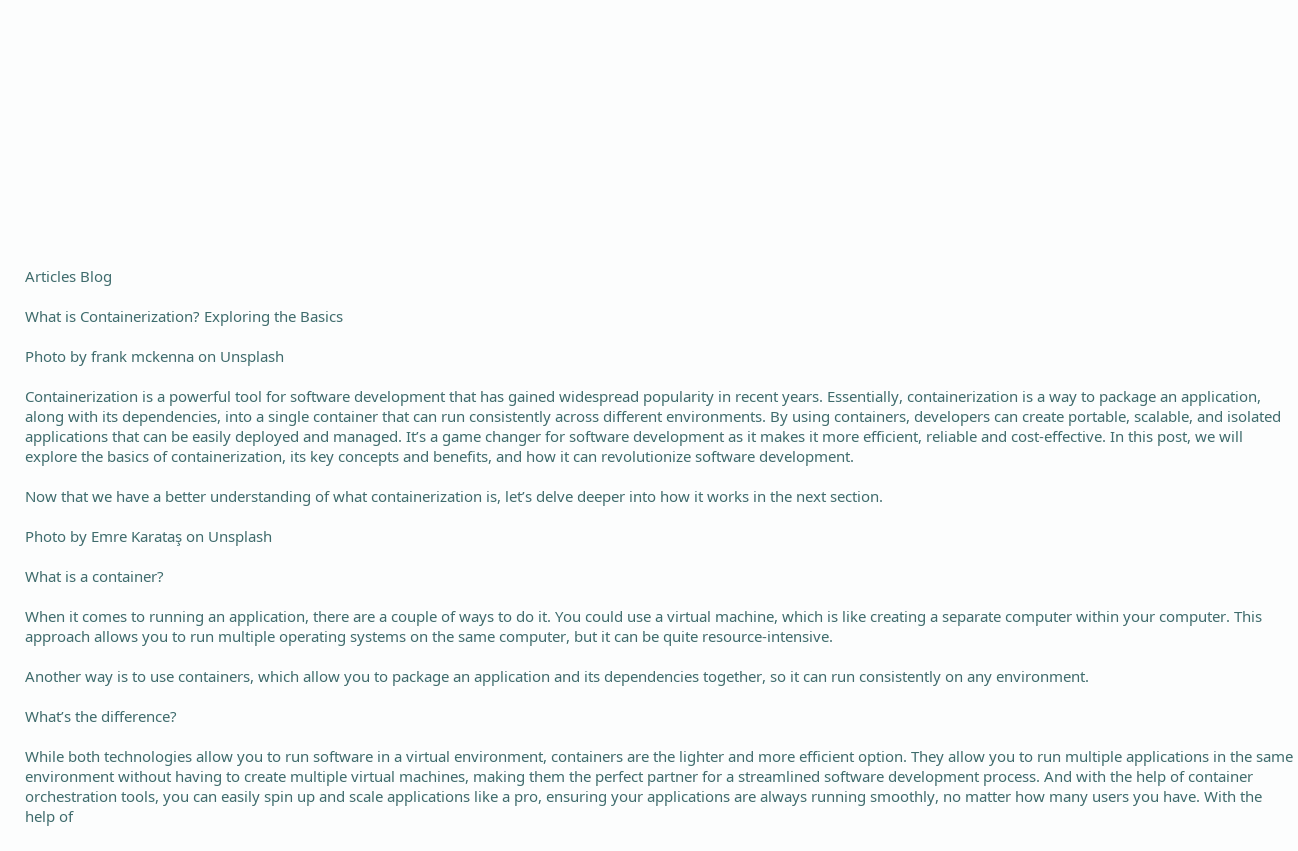Articles Blog

What is Containerization? Exploring the Basics

Photo by frank mckenna on Unsplash

Containerization is a powerful tool for software development that has gained widespread popularity in recent years. Essentially, containerization is a way to package an application, along with its dependencies, into a single container that can run consistently across different environments. By using containers, developers can create portable, scalable, and isolated applications that can be easily deployed and managed. It’s a game changer for software development as it makes it more efficient, reliable and cost-effective. In this post, we will explore the basics of containerization, its key concepts and benefits, and how it can revolutionize software development.

Now that we have a better understanding of what containerization is, let’s delve deeper into how it works in the next section.

Photo by Emre Karataş on Unsplash

What is a container?

When it comes to running an application, there are a couple of ways to do it. You could use a virtual machine, which is like creating a separate computer within your computer. This approach allows you to run multiple operating systems on the same computer, but it can be quite resource-intensive.

Another way is to use containers, which allow you to package an application and its dependencies together, so it can run consistently on any environment.

What’s the difference?

While both technologies allow you to run software in a virtual environment, containers are the lighter and more efficient option. They allow you to run multiple applications in the same environment without having to create multiple virtual machines, making them the perfect partner for a streamlined software development process. And with the help of container orchestration tools, you can easily spin up and scale applications like a pro, ensuring your applications are always running smoothly, no matter how many users you have. With the help of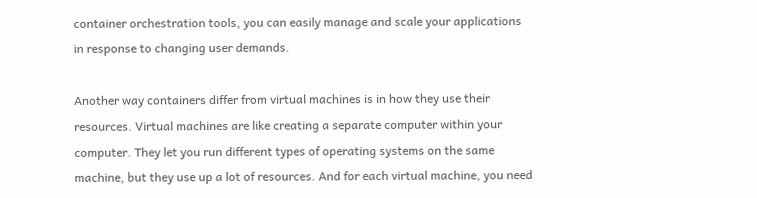container orchestration tools, you can easily manage and scale your applications in response to changing user demands.

Another way containers differ from virtual machines is in how they use their resources. Virtual machines are like creating a separate computer within your computer. They let you run different types of operating systems on the same machine, but they use up a lot of resources. And for each virtual machine, you need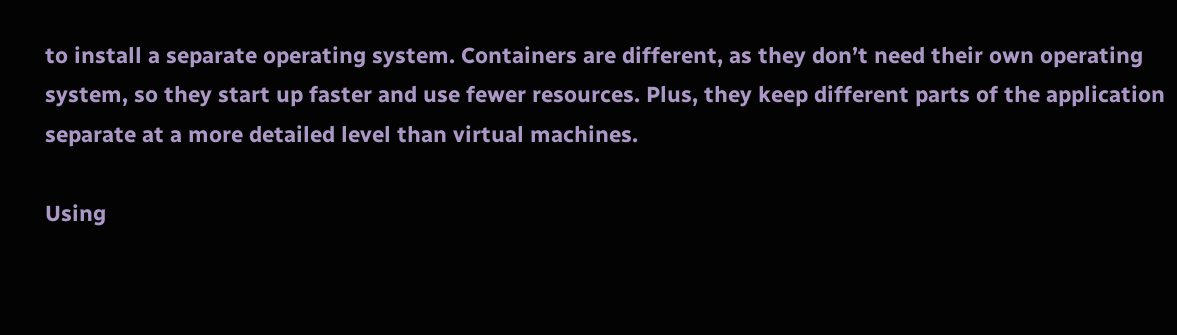to install a separate operating system. Containers are different, as they don’t need their own operating system, so they start up faster and use fewer resources. Plus, they keep different parts of the application separate at a more detailed level than virtual machines.

Using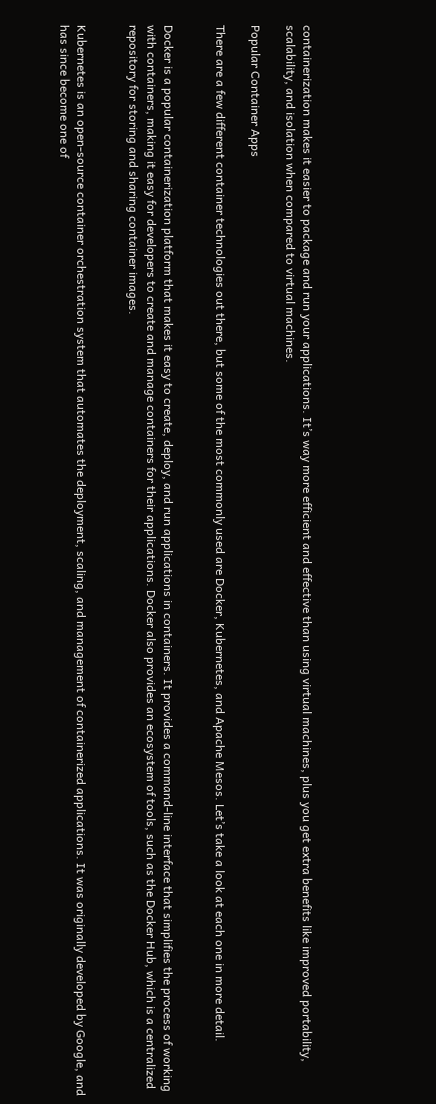containerization makes it easier to package and run your applications. It’s way more efficient and effective than using virtual machines, plus you get extra benefits like improved portability, scalability, and isolation when compared to virtual machines.

Popular Container Apps

There are a few different container technologies out there, but some of the most commonly used are Docker, Kubernetes, and Apache Mesos. Let’s take a look at each one in more detail.


Docker is a popular containerization platform that makes it easy to create, deploy, and run applications in containers. It provides a command-line interface that simplifies the process of working with containers, making it easy for developers to create and manage containers for their applications. Docker also provides an ecosystem of tools, such as the Docker Hub, which is a centralized repository for storing and sharing container images.


Kubernetes is an open-source container orchestration system that automates the deployment, scaling, and management of containerized applications. It was originally developed by Google, and has since become one of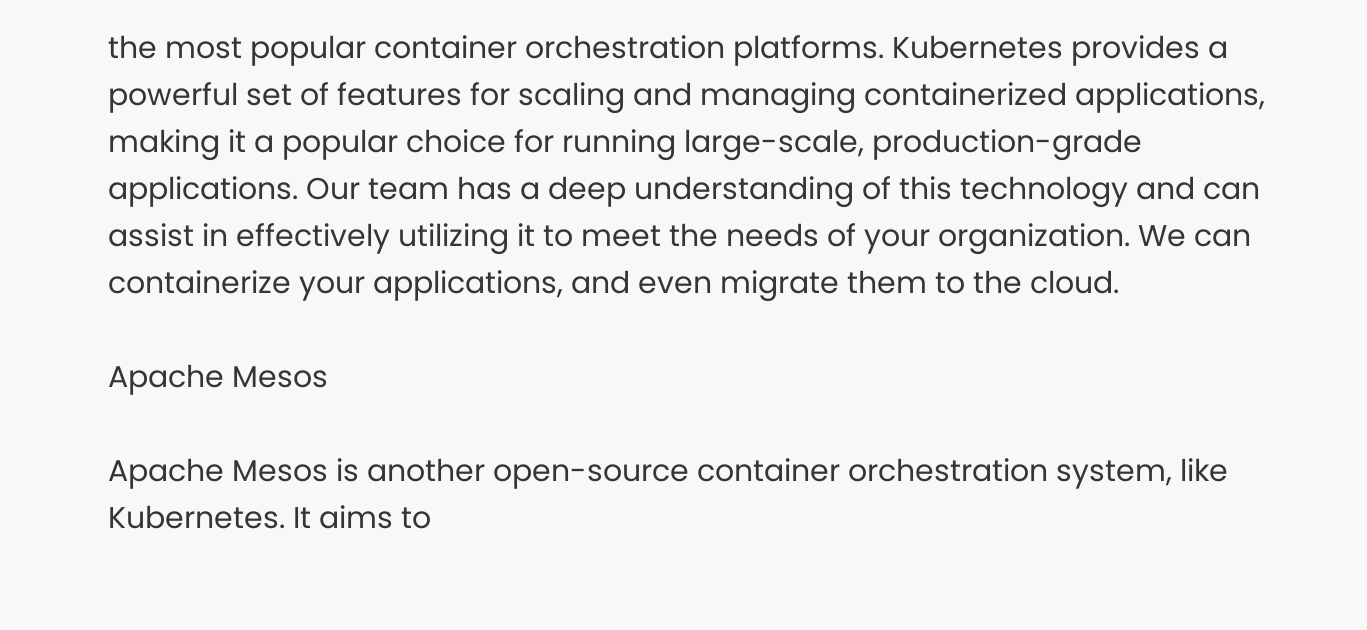the most popular container orchestration platforms. Kubernetes provides a powerful set of features for scaling and managing containerized applications, making it a popular choice for running large-scale, production-grade applications. Our team has a deep understanding of this technology and can assist in effectively utilizing it to meet the needs of your organization. We can containerize your applications, and even migrate them to the cloud.

Apache Mesos

Apache Mesos is another open-source container orchestration system, like Kubernetes. It aims to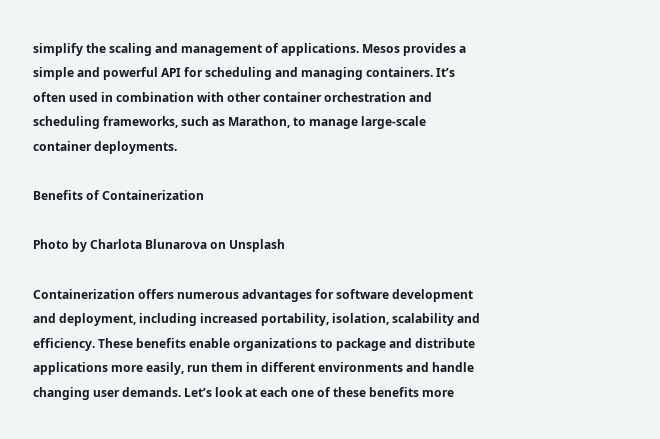simplify the scaling and management of applications. Mesos provides a simple and powerful API for scheduling and managing containers. It’s often used in combination with other container orchestration and scheduling frameworks, such as Marathon, to manage large-scale container deployments.

Benefits of Containerization

Photo by Charlota Blunarova on Unsplash

Containerization offers numerous advantages for software development and deployment, including increased portability, isolation, scalability and efficiency. These benefits enable organizations to package and distribute applications more easily, run them in different environments and handle changing user demands. Let’s look at each one of these benefits more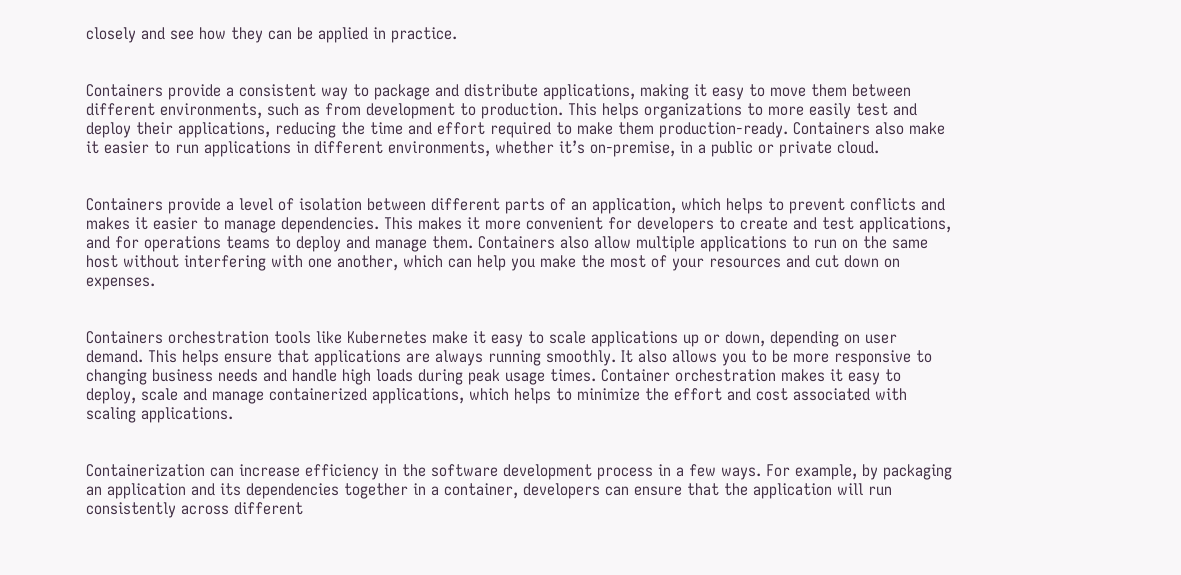closely and see how they can be applied in practice.


Containers provide a consistent way to package and distribute applications, making it easy to move them between different environments, such as from development to production. This helps organizations to more easily test and deploy their applications, reducing the time and effort required to make them production-ready. Containers also make it easier to run applications in different environments, whether it’s on-premise, in a public or private cloud.


Containers provide a level of isolation between different parts of an application, which helps to prevent conflicts and makes it easier to manage dependencies. This makes it more convenient for developers to create and test applications, and for operations teams to deploy and manage them. Containers also allow multiple applications to run on the same host without interfering with one another, which can help you make the most of your resources and cut down on expenses.


Containers orchestration tools like Kubernetes make it easy to scale applications up or down, depending on user demand. This helps ensure that applications are always running smoothly. It also allows you to be more responsive to changing business needs and handle high loads during peak usage times. Container orchestration makes it easy to deploy, scale and manage containerized applications, which helps to minimize the effort and cost associated with scaling applications.


Containerization can increase efficiency in the software development process in a few ways. For example, by packaging an application and its dependencies together in a container, developers can ensure that the application will run consistently across different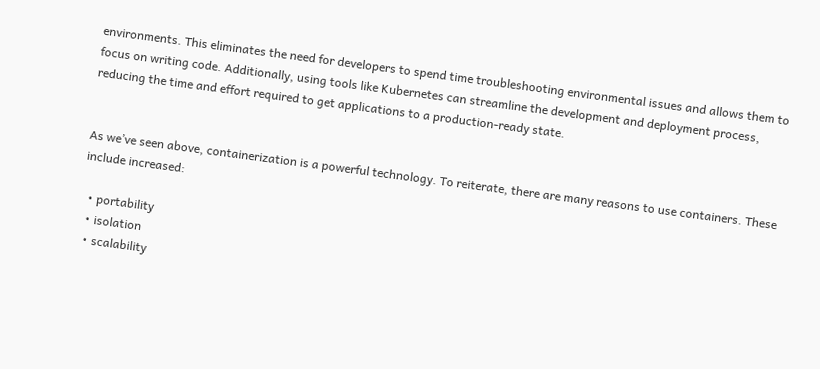environments. This eliminates the need for developers to spend time troubleshooting environmental issues and allows them to focus on writing code. Additionally, using tools like Kubernetes can streamline the development and deployment process, reducing the time and effort required to get applications to a production-ready state.


As we’ve seen above, containerization is a powerful technology. To reiterate, there are many reasons to use containers. These include increased:

  • portability
  • isolation
  • scalability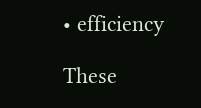• efficiency

These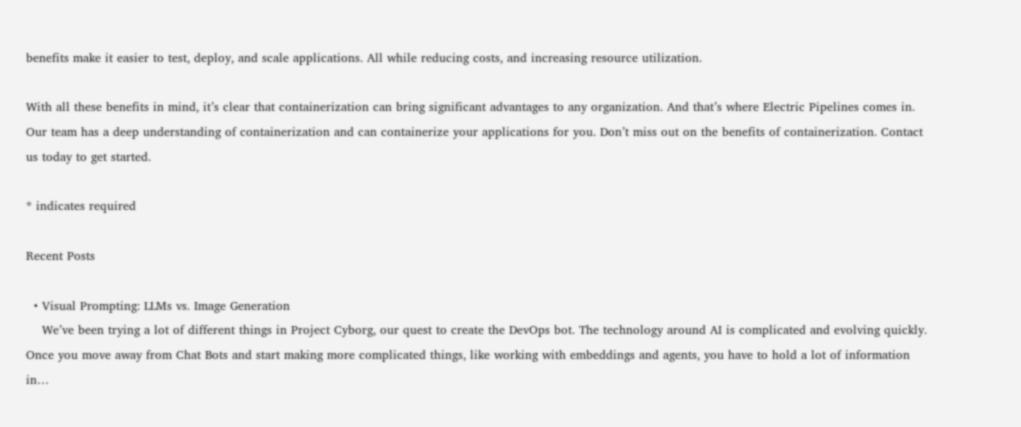benefits make it easier to test, deploy, and scale applications. All while reducing costs, and increasing resource utilization.

With all these benefits in mind, it’s clear that containerization can bring significant advantages to any organization. And that’s where Electric Pipelines comes in. Our team has a deep understanding of containerization and can containerize your applications for you. Don’t miss out on the benefits of containerization. Contact us today to get started.

* indicates required

Recent Posts

  • Visual Prompting: LLMs vs. Image Generation
    We’ve been trying a lot of different things in Project Cyborg, our quest to create the DevOps bot. The technology around AI is complicated and evolving quickly. Once you move away from Chat Bots and start making more complicated things, like working with embeddings and agents, you have to hold a lot of information in…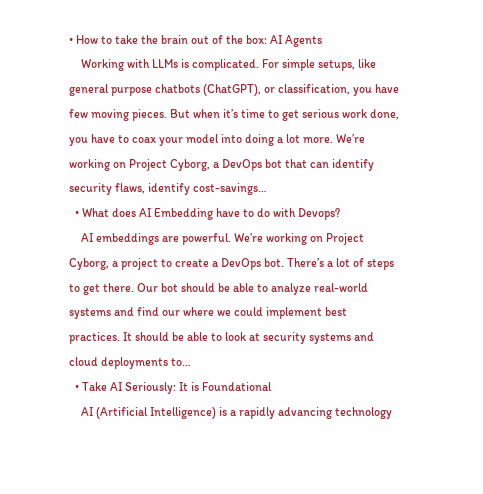• How to take the brain out of the box: AI Agents
    Working with LLMs is complicated. For simple setups, like general purpose chatbots (ChatGPT), or classification, you have few moving pieces. But when it’s time to get serious work done, you have to coax your model into doing a lot more. We’re working on Project Cyborg, a DevOps bot that can identify security flaws, identify cost-savings…
  • What does AI Embedding have to do with Devops?
    AI embeddings are powerful. We’re working on Project Cyborg, a project to create a DevOps bot. There’s a lot of steps to get there. Our bot should be able to analyze real-world systems and find our where we could implement best practices. It should be able to look at security systems and cloud deployments to…
  • Take AI Seriously: It is Foundational
    AI (Artificial Intelligence) is a rapidly advancing technology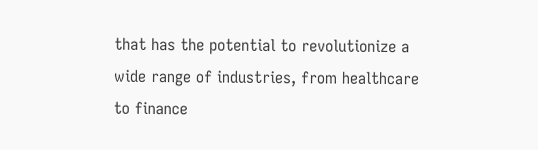that has the potential to revolutionize a wide range of industries, from healthcare to finance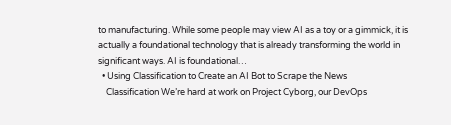to manufacturing. While some people may view AI as a toy or a gimmick, it is actually a foundational technology that is already transforming the world in significant ways. AI is foundational…
  • Using Classification to Create an AI Bot to Scrape the News
    Classification We’re hard at work on Project Cyborg, our DevOps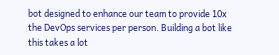bot designed to enhance our team to provide 10x the DevOps services per person. Building a bot like this takes a lot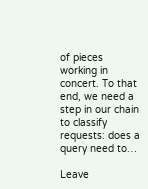of pieces working in concert. To that end, we need a step in our chain to classify requests: does a query need to…

Leave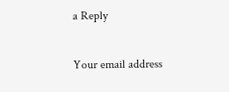a Reply

Your email address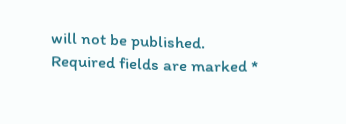will not be published. Required fields are marked *